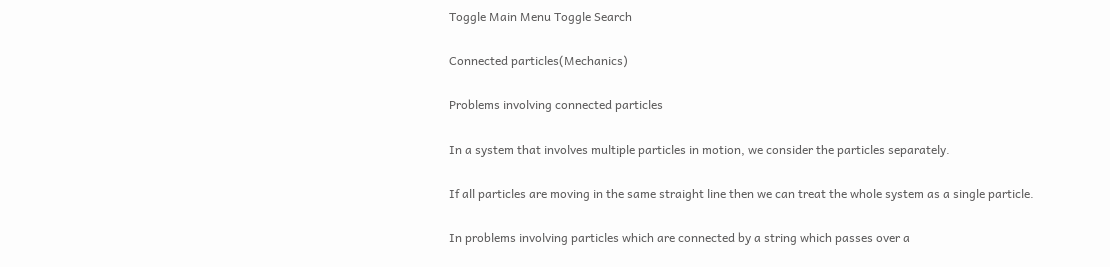Toggle Main Menu Toggle Search

Connected particles(Mechanics)

Problems involving connected particles

In a system that involves multiple particles in motion, we consider the particles separately.

If all particles are moving in the same straight line then we can treat the whole system as a single particle.

In problems involving particles which are connected by a string which passes over a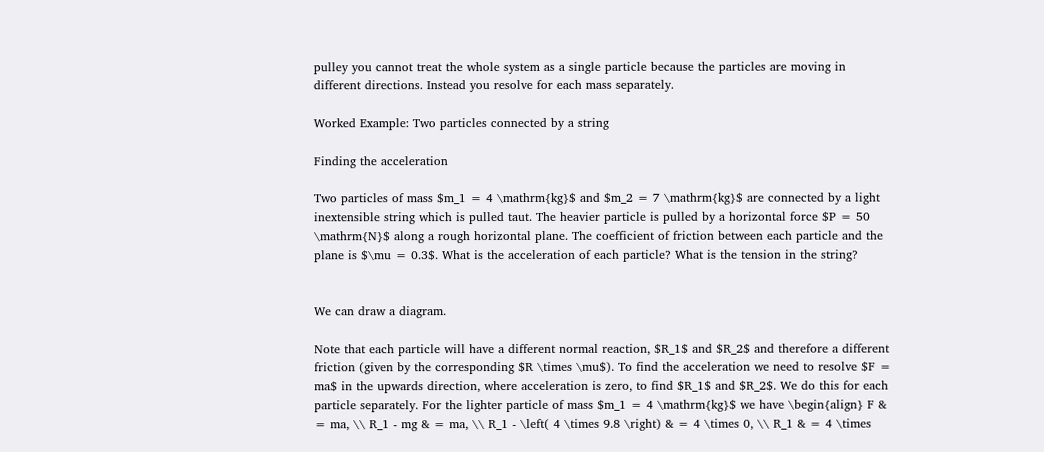pulley you cannot treat the whole system as a single particle because the particles are moving in different directions. Instead you resolve for each mass separately.

Worked Example: Two particles connected by a string

Finding the acceleration

Two particles of mass $m_1 = 4 \mathrm{kg}$ and $m_2 = 7 \mathrm{kg}$ are connected by a light inextensible string which is pulled taut. The heavier particle is pulled by a horizontal force $P = 50 \mathrm{N}$ along a rough horizontal plane. The coefficient of friction between each particle and the plane is $\mu = 0.3$. What is the acceleration of each particle? What is the tension in the string?


We can draw a diagram.

Note that each particle will have a different normal reaction, $R_1$ and $R_2$ and therefore a different friction (given by the corresponding $R \times \mu$). To find the acceleration we need to resolve $F = ma$ in the upwards direction, where acceleration is zero, to find $R_1$ and $R_2$. We do this for each particle separately. For the lighter particle of mass $m_1 = 4 \mathrm{kg}$ we have \begin{align} F & = ma, \\ R_1 - mg & = ma, \\ R_1 - \left( 4 \times 9.8 \right) & = 4 \times 0, \\ R_1 & = 4 \times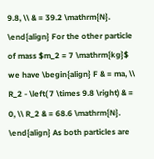9.8, \\ & = 39.2 \mathrm{N}. \end{align} For the other particle of mass $m_2 = 7 \mathrm{kg}$ we have \begin{align} F & = ma, \\ R_2 - \left( 7 \times 9.8 \right) & = 0, \\ R_2 & = 68.6 \mathrm{N}. \end{align} As both particles are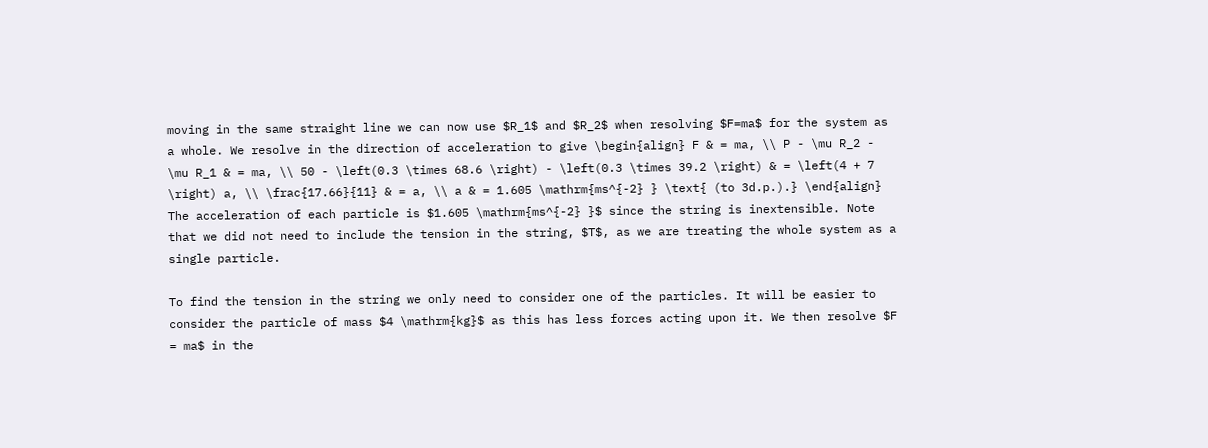moving in the same straight line we can now use $R_1$ and $R_2$ when resolving $F=ma$ for the system as a whole. We resolve in the direction of acceleration to give \begin{align} F & = ma, \\ P - \mu R_2 - \mu R_1 & = ma, \\ 50 - \left(0.3 \times 68.6 \right) - \left(0.3 \times 39.2 \right) & = \left(4 + 7 \right) a, \\ \frac{17.66}{11} & = a, \\ a & = 1.605 \mathrm{ms^{-2} } \text{ (to 3d.p.).} \end{align} The acceleration of each particle is $1.605 \mathrm{ms^{-2} }$ since the string is inextensible. Note that we did not need to include the tension in the string, $T$, as we are treating the whole system as a single particle.

To find the tension in the string we only need to consider one of the particles. It will be easier to consider the particle of mass $4 \mathrm{kg}$ as this has less forces acting upon it. We then resolve $F = ma$ in the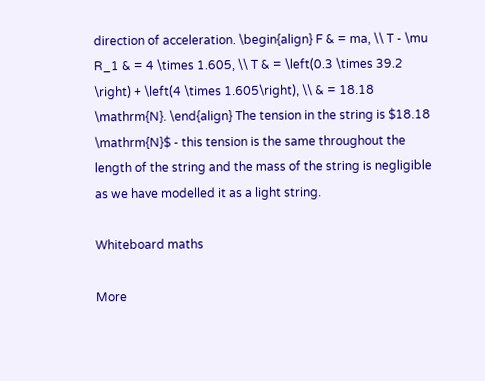direction of acceleration. \begin{align} F & = ma, \\ T - \mu R_1 & = 4 \times 1.605, \\ T & = \left(0.3 \times 39.2 \right) + \left(4 \times 1.605\right), \\ & = 18.18 \mathrm{N}. \end{align} The tension in the string is $18.18 \mathrm{N}$ - this tension is the same throughout the length of the string and the mass of the string is negligible as we have modelled it as a light string.

Whiteboard maths

More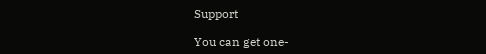Support

You can get one-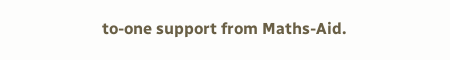to-one support from Maths-Aid.